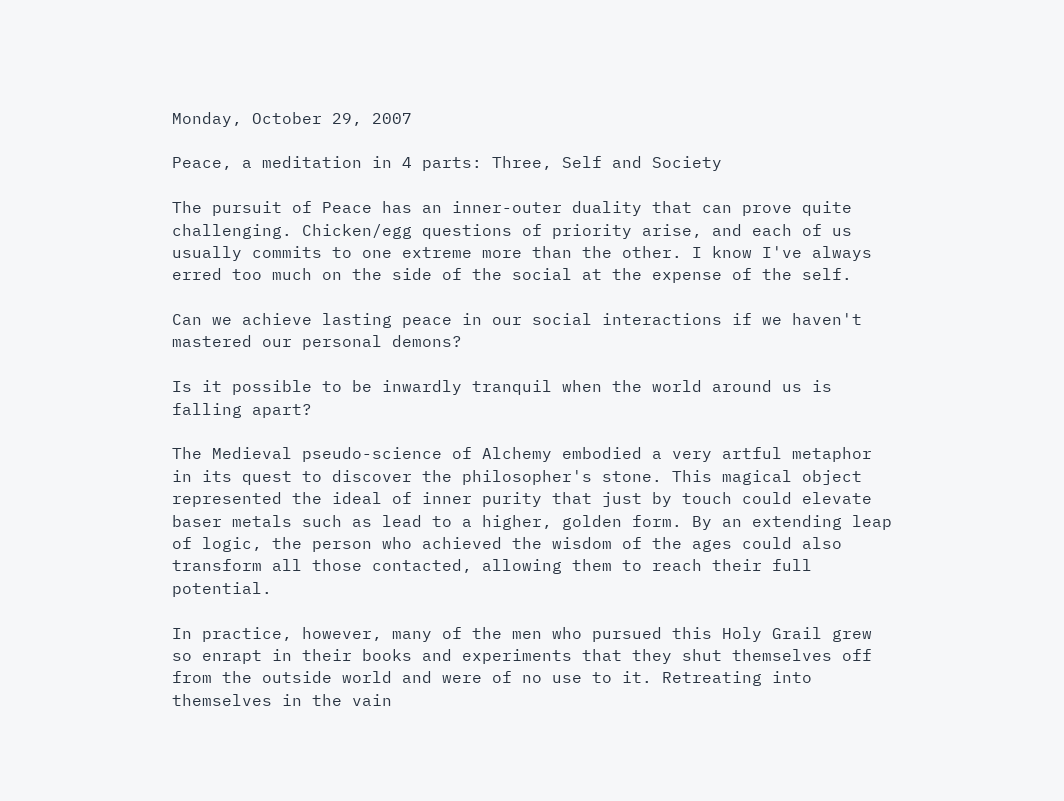Monday, October 29, 2007

Peace, a meditation in 4 parts: Three, Self and Society

The pursuit of Peace has an inner-outer duality that can prove quite challenging. Chicken/egg questions of priority arise, and each of us usually commits to one extreme more than the other. I know I've always erred too much on the side of the social at the expense of the self.

Can we achieve lasting peace in our social interactions if we haven't mastered our personal demons?

Is it possible to be inwardly tranquil when the world around us is falling apart?

The Medieval pseudo-science of Alchemy embodied a very artful metaphor in its quest to discover the philosopher's stone. This magical object represented the ideal of inner purity that just by touch could elevate baser metals such as lead to a higher, golden form. By an extending leap of logic, the person who achieved the wisdom of the ages could also transform all those contacted, allowing them to reach their full potential.

In practice, however, many of the men who pursued this Holy Grail grew so enrapt in their books and experiments that they shut themselves off from the outside world and were of no use to it. Retreating into themselves in the vain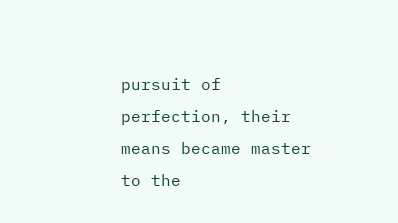pursuit of perfection, their means became master to the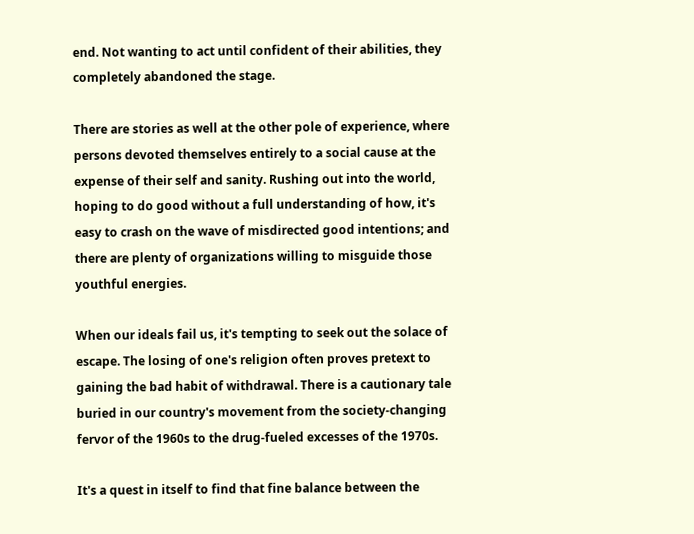end. Not wanting to act until confident of their abilities, they completely abandoned the stage.

There are stories as well at the other pole of experience, where persons devoted themselves entirely to a social cause at the expense of their self and sanity. Rushing out into the world, hoping to do good without a full understanding of how, it's easy to crash on the wave of misdirected good intentions; and there are plenty of organizations willing to misguide those youthful energies.

When our ideals fail us, it's tempting to seek out the solace of escape. The losing of one's religion often proves pretext to gaining the bad habit of withdrawal. There is a cautionary tale buried in our country's movement from the society-changing fervor of the 1960s to the drug-fueled excesses of the 1970s.

It's a quest in itself to find that fine balance between the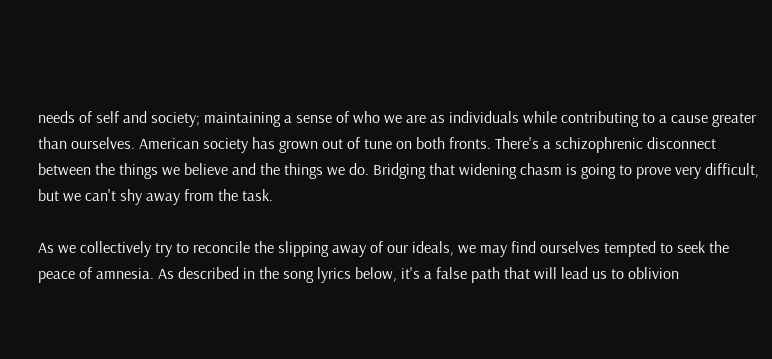needs of self and society; maintaining a sense of who we are as individuals while contributing to a cause greater than ourselves. American society has grown out of tune on both fronts. There's a schizophrenic disconnect between the things we believe and the things we do. Bridging that widening chasm is going to prove very difficult, but we can't shy away from the task.

As we collectively try to reconcile the slipping away of our ideals, we may find ourselves tempted to seek the peace of amnesia. As described in the song lyrics below, it's a false path that will lead us to oblivion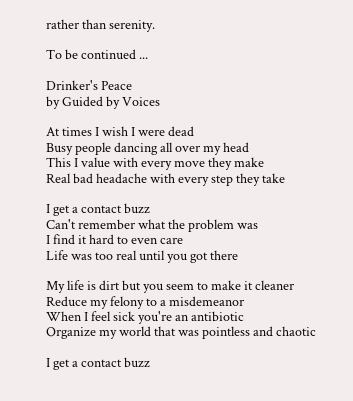rather than serenity.

To be continued ...

Drinker's Peace
by Guided by Voices

At times I wish I were dead
Busy people dancing all over my head
This I value with every move they make
Real bad headache with every step they take

I get a contact buzz
Can't remember what the problem was
I find it hard to even care
Life was too real until you got there

My life is dirt but you seem to make it cleaner
Reduce my felony to a misdemeanor
When I feel sick you're an antibiotic
Organize my world that was pointless and chaotic

I get a contact buzz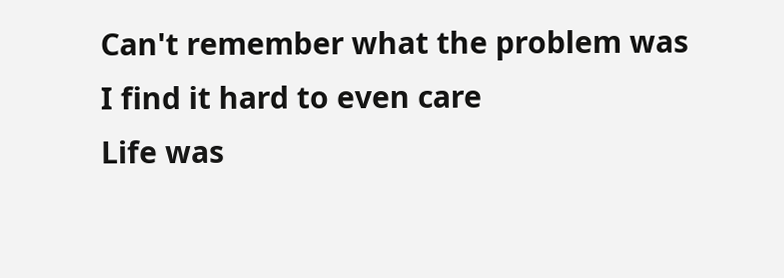Can't remember what the problem was
I find it hard to even care
Life was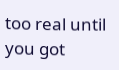too real until you got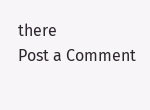there
Post a Comment